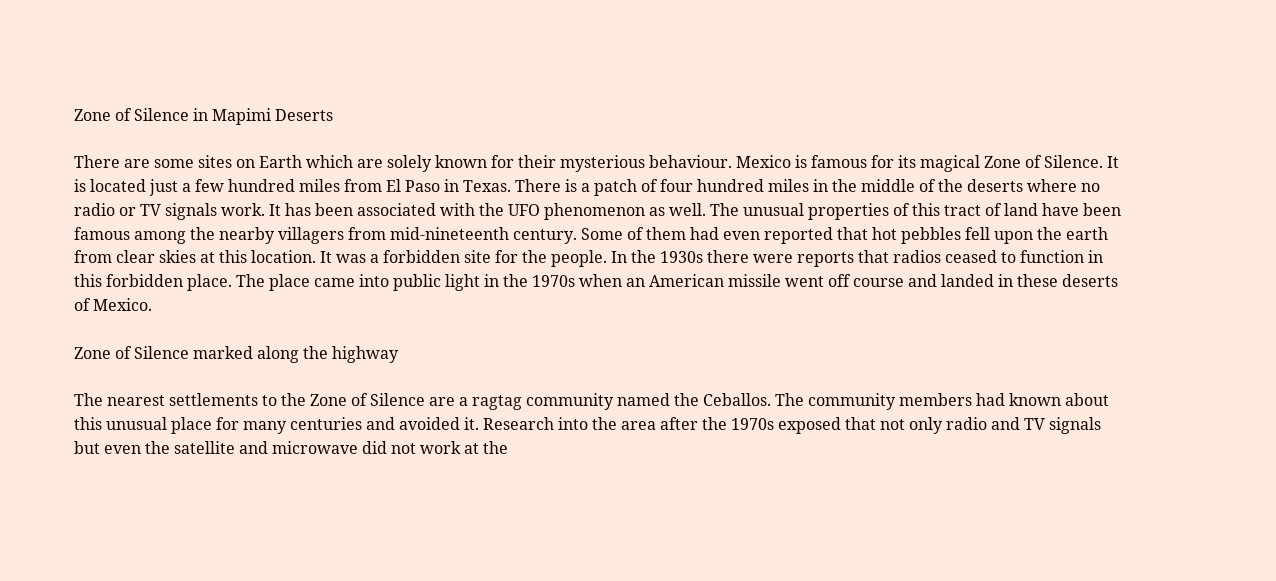Zone of Silence in Mapimi Deserts

There are some sites on Earth which are solely known for their mysterious behaviour. Mexico is famous for its magical Zone of Silence. It is located just a few hundred miles from El Paso in Texas. There is a patch of four hundred miles in the middle of the deserts where no radio or TV signals work. It has been associated with the UFO phenomenon as well. The unusual properties of this tract of land have been famous among the nearby villagers from mid-nineteenth century. Some of them had even reported that hot pebbles fell upon the earth from clear skies at this location. It was a forbidden site for the people. In the 1930s there were reports that radios ceased to function in this forbidden place. The place came into public light in the 1970s when an American missile went off course and landed in these deserts of Mexico.

Zone of Silence marked along the highway

The nearest settlements to the Zone of Silence are a ragtag community named the Ceballos. The community members had known about this unusual place for many centuries and avoided it. Research into the area after the 1970s exposed that not only radio and TV signals but even the satellite and microwave did not work at the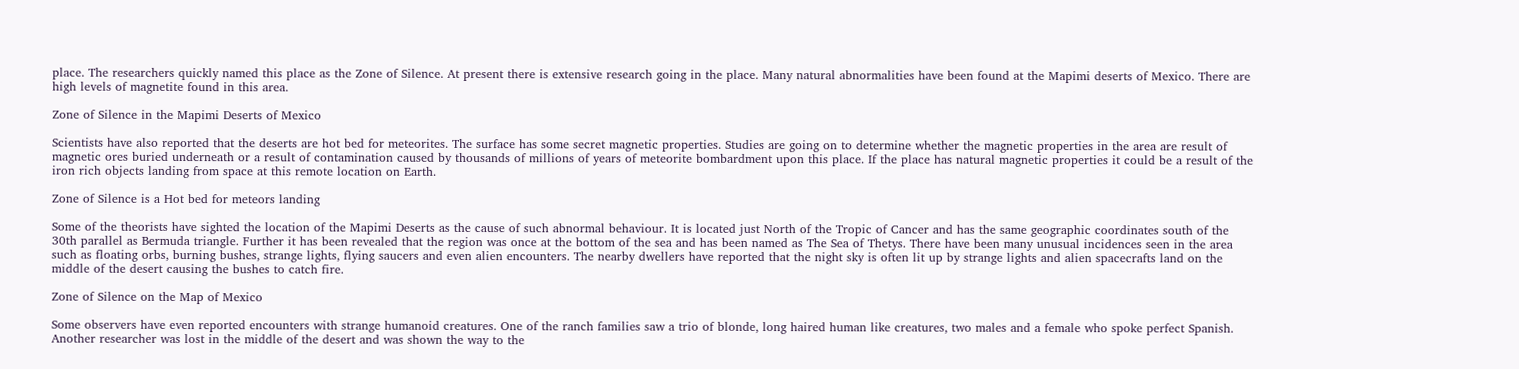place. The researchers quickly named this place as the Zone of Silence. At present there is extensive research going in the place. Many natural abnormalities have been found at the Mapimi deserts of Mexico. There are high levels of magnetite found in this area.

Zone of Silence in the Mapimi Deserts of Mexico

Scientists have also reported that the deserts are hot bed for meteorites. The surface has some secret magnetic properties. Studies are going on to determine whether the magnetic properties in the area are result of magnetic ores buried underneath or a result of contamination caused by thousands of millions of years of meteorite bombardment upon this place. If the place has natural magnetic properties it could be a result of the iron rich objects landing from space at this remote location on Earth.

Zone of Silence is a Hot bed for meteors landing

Some of the theorists have sighted the location of the Mapimi Deserts as the cause of such abnormal behaviour. It is located just North of the Tropic of Cancer and has the same geographic coordinates south of the 30th parallel as Bermuda triangle. Further it has been revealed that the region was once at the bottom of the sea and has been named as The Sea of Thetys. There have been many unusual incidences seen in the area such as floating orbs, burning bushes, strange lights, flying saucers and even alien encounters. The nearby dwellers have reported that the night sky is often lit up by strange lights and alien spacecrafts land on the middle of the desert causing the bushes to catch fire.

Zone of Silence on the Map of Mexico

Some observers have even reported encounters with strange humanoid creatures. One of the ranch families saw a trio of blonde, long haired human like creatures, two males and a female who spoke perfect Spanish. Another researcher was lost in the middle of the desert and was shown the way to the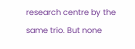research centre by the same trio. But none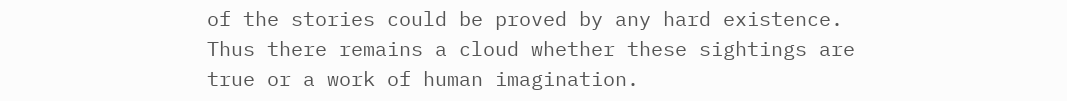of the stories could be proved by any hard existence. Thus there remains a cloud whether these sightings are true or a work of human imagination.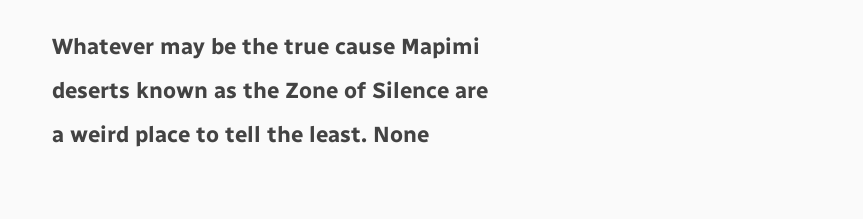Whatever may be the true cause Mapimi deserts known as the Zone of Silence are a weird place to tell the least. None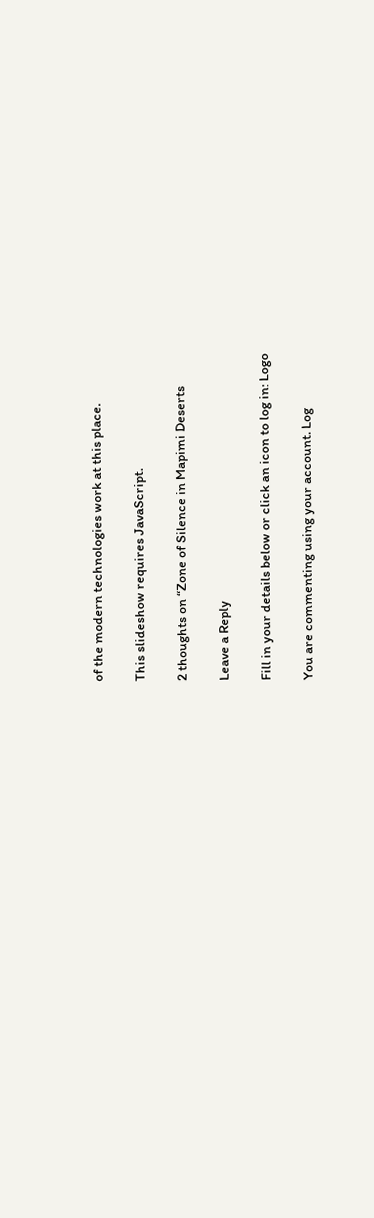of the modern technologies work at this place.

This slideshow requires JavaScript.

2 thoughts on “Zone of Silence in Mapimi Deserts

Leave a Reply

Fill in your details below or click an icon to log in: Logo

You are commenting using your account. Log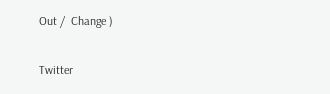Out /  Change )

Twitter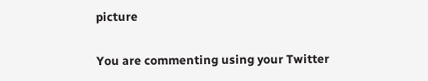picture

You are commenting using your Twitter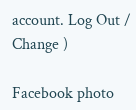account. Log Out /  Change )

Facebook photo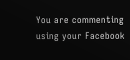You are commenting using your Facebook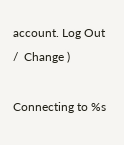account. Log Out /  Change )

Connecting to %s